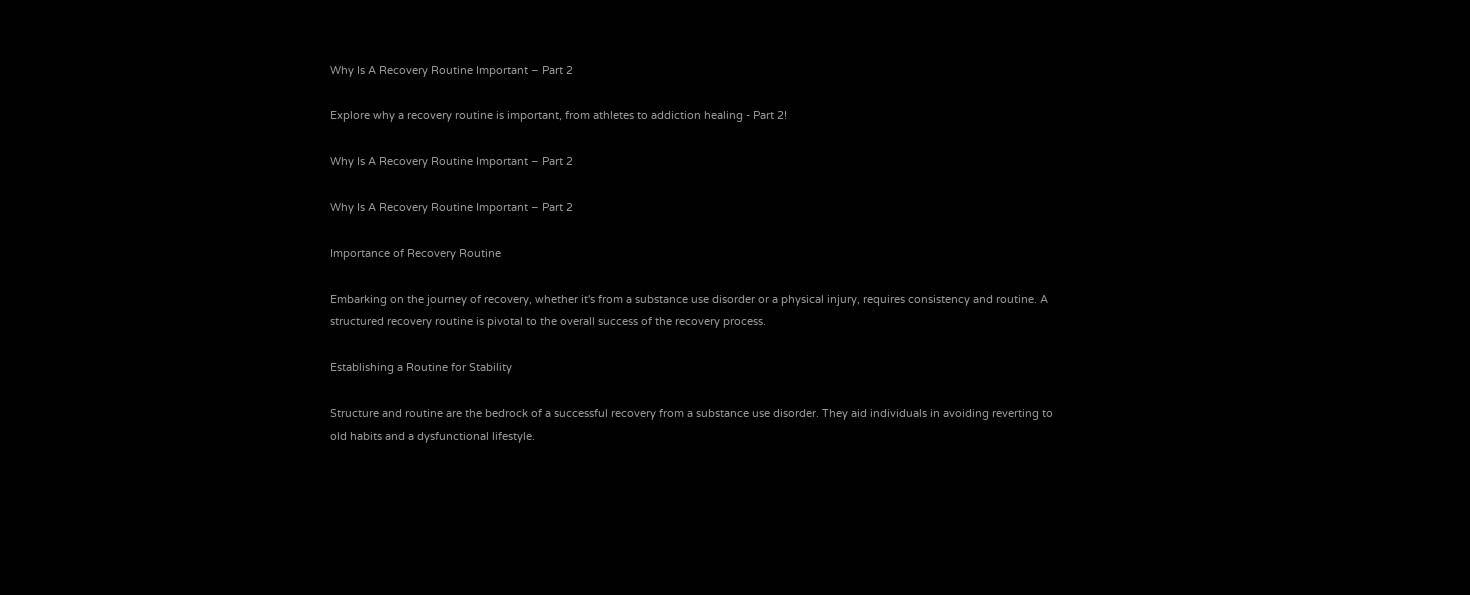Why Is A Recovery Routine Important – Part 2

Explore why a recovery routine is important, from athletes to addiction healing - Part 2!

Why Is A Recovery Routine Important – Part 2

Why Is A Recovery Routine Important – Part 2

Importance of Recovery Routine

Embarking on the journey of recovery, whether it's from a substance use disorder or a physical injury, requires consistency and routine. A structured recovery routine is pivotal to the overall success of the recovery process.

Establishing a Routine for Stability

Structure and routine are the bedrock of a successful recovery from a substance use disorder. They aid individuals in avoiding reverting to old habits and a dysfunctional lifestyle.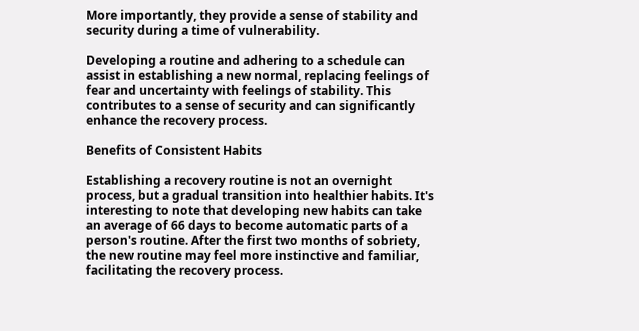More importantly, they provide a sense of stability and security during a time of vulnerability.

Developing a routine and adhering to a schedule can assist in establishing a new normal, replacing feelings of fear and uncertainty with feelings of stability. This contributes to a sense of security and can significantly enhance the recovery process.

Benefits of Consistent Habits

Establishing a recovery routine is not an overnight process, but a gradual transition into healthier habits. It's interesting to note that developing new habits can take an average of 66 days to become automatic parts of a person's routine. After the first two months of sobriety, the new routine may feel more instinctive and familiar, facilitating the recovery process.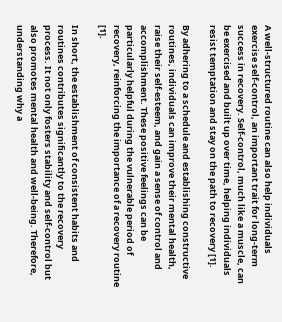A well-structured routine can also help individuals exercise self-control, an important trait for long-term success in recovery. Self-control, much like a muscle, can be exercised and built up over time, helping individuals resist temptation and stay on the path to recovery [1].

By adhering to a schedule and establishing constructive routines, individuals can improve their mental health, raise their self-esteem, and gain a sense of control and accomplishment. These positive feelings can be particularly helpful during the vulnerable period of recovery, reinforcing the importance of a recovery routine [1].

In short, the establishment of consistent habits and routines contributes significantly to the recovery process. It not only fosters stability and self-control but also promotes mental health and well-being. Therefore, understanding why a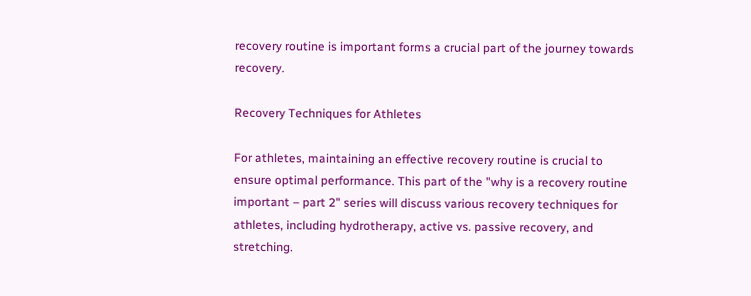recovery routine is important forms a crucial part of the journey towards recovery.

Recovery Techniques for Athletes

For athletes, maintaining an effective recovery routine is crucial to ensure optimal performance. This part of the "why is a recovery routine important – part 2" series will discuss various recovery techniques for athletes, including hydrotherapy, active vs. passive recovery, and stretching.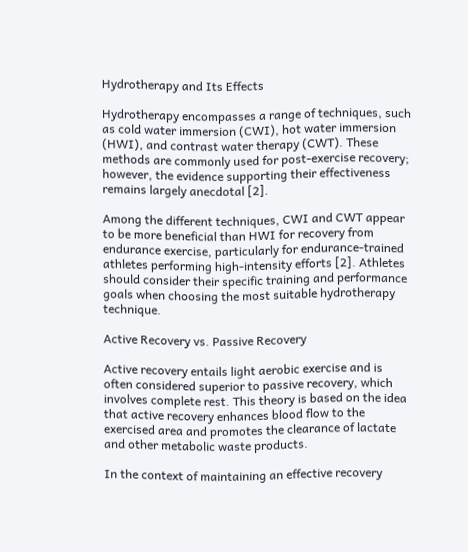Hydrotherapy and Its Effects

Hydrotherapy encompasses a range of techniques, such as cold water immersion (CWI), hot water immersion (HWI), and contrast water therapy (CWT). These methods are commonly used for post-exercise recovery; however, the evidence supporting their effectiveness remains largely anecdotal [2].

Among the different techniques, CWI and CWT appear to be more beneficial than HWI for recovery from endurance exercise, particularly for endurance-trained athletes performing high-intensity efforts [2]. Athletes should consider their specific training and performance goals when choosing the most suitable hydrotherapy technique.

Active Recovery vs. Passive Recovery

Active recovery entails light aerobic exercise and is often considered superior to passive recovery, which involves complete rest. This theory is based on the idea that active recovery enhances blood flow to the exercised area and promotes the clearance of lactate and other metabolic waste products.

In the context of maintaining an effective recovery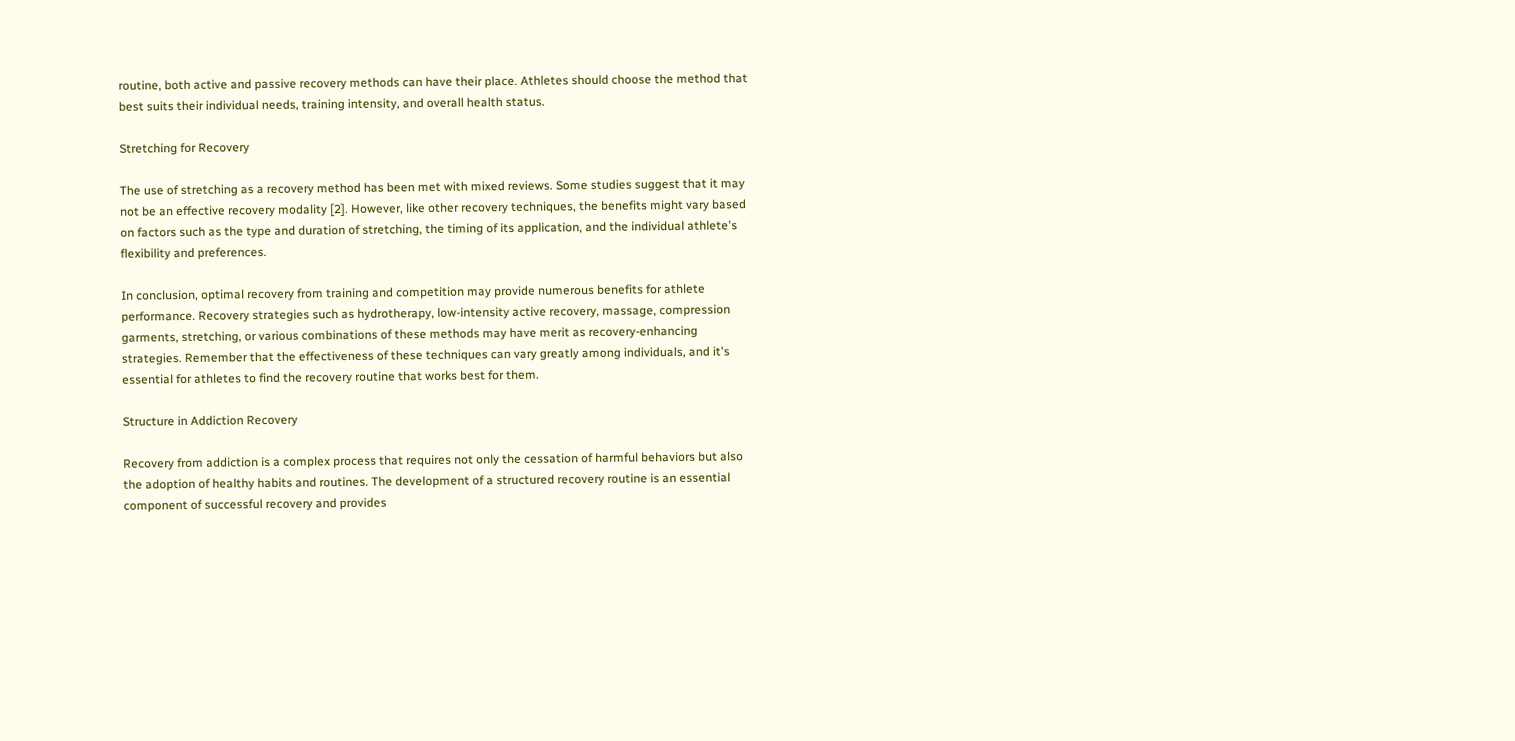routine, both active and passive recovery methods can have their place. Athletes should choose the method that best suits their individual needs, training intensity, and overall health status.

Stretching for Recovery

The use of stretching as a recovery method has been met with mixed reviews. Some studies suggest that it may not be an effective recovery modality [2]. However, like other recovery techniques, the benefits might vary based on factors such as the type and duration of stretching, the timing of its application, and the individual athlete's flexibility and preferences.

In conclusion, optimal recovery from training and competition may provide numerous benefits for athlete performance. Recovery strategies such as hydrotherapy, low-intensity active recovery, massage, compression garments, stretching, or various combinations of these methods may have merit as recovery-enhancing strategies. Remember that the effectiveness of these techniques can vary greatly among individuals, and it's essential for athletes to find the recovery routine that works best for them.

Structure in Addiction Recovery

Recovery from addiction is a complex process that requires not only the cessation of harmful behaviors but also the adoption of healthy habits and routines. The development of a structured recovery routine is an essential component of successful recovery and provides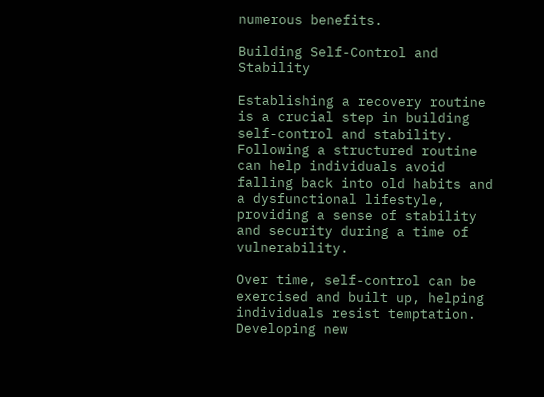numerous benefits.

Building Self-Control and Stability

Establishing a recovery routine is a crucial step in building self-control and stability. Following a structured routine can help individuals avoid falling back into old habits and a dysfunctional lifestyle, providing a sense of stability and security during a time of vulnerability.

Over time, self-control can be exercised and built up, helping individuals resist temptation. Developing new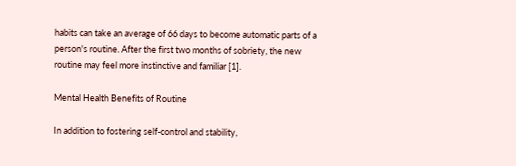habits can take an average of 66 days to become automatic parts of a person's routine. After the first two months of sobriety, the new routine may feel more instinctive and familiar [1].

Mental Health Benefits of Routine

In addition to fostering self-control and stability,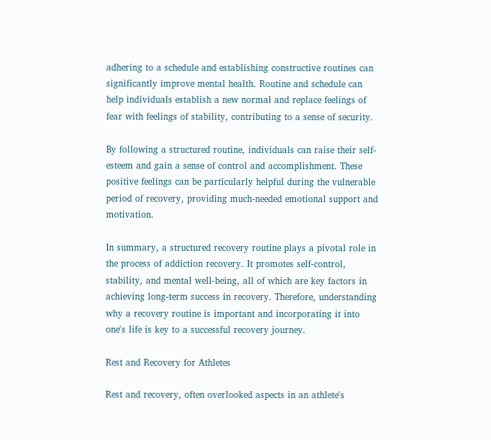adhering to a schedule and establishing constructive routines can significantly improve mental health. Routine and schedule can help individuals establish a new normal and replace feelings of fear with feelings of stability, contributing to a sense of security.

By following a structured routine, individuals can raise their self-esteem and gain a sense of control and accomplishment. These positive feelings can be particularly helpful during the vulnerable period of recovery, providing much-needed emotional support and motivation.

In summary, a structured recovery routine plays a pivotal role in the process of addiction recovery. It promotes self-control, stability, and mental well-being, all of which are key factors in achieving long-term success in recovery. Therefore, understanding why a recovery routine is important and incorporating it into one's life is key to a successful recovery journey.

Rest and Recovery for Athletes

Rest and recovery, often overlooked aspects in an athlete's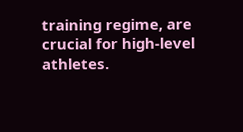training regime, are crucial for high-level athletes.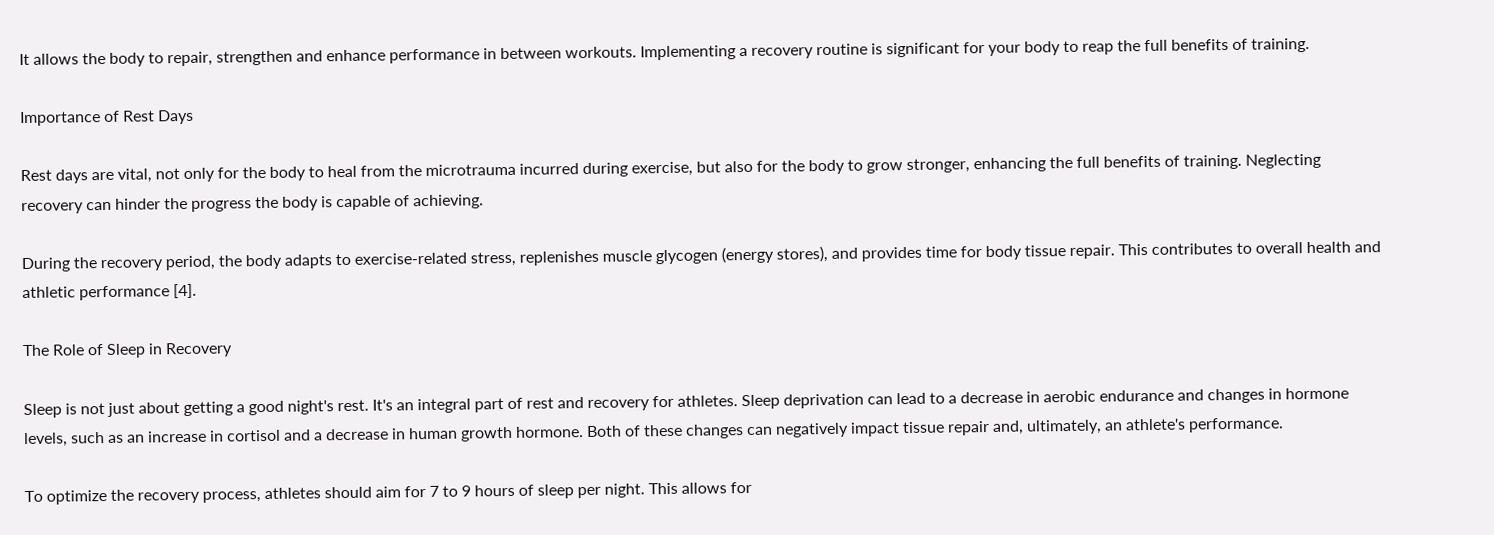It allows the body to repair, strengthen and enhance performance in between workouts. Implementing a recovery routine is significant for your body to reap the full benefits of training.

Importance of Rest Days

Rest days are vital, not only for the body to heal from the microtrauma incurred during exercise, but also for the body to grow stronger, enhancing the full benefits of training. Neglecting recovery can hinder the progress the body is capable of achieving.

During the recovery period, the body adapts to exercise-related stress, replenishes muscle glycogen (energy stores), and provides time for body tissue repair. This contributes to overall health and athletic performance [4].

The Role of Sleep in Recovery

Sleep is not just about getting a good night's rest. It's an integral part of rest and recovery for athletes. Sleep deprivation can lead to a decrease in aerobic endurance and changes in hormone levels, such as an increase in cortisol and a decrease in human growth hormone. Both of these changes can negatively impact tissue repair and, ultimately, an athlete's performance.

To optimize the recovery process, athletes should aim for 7 to 9 hours of sleep per night. This allows for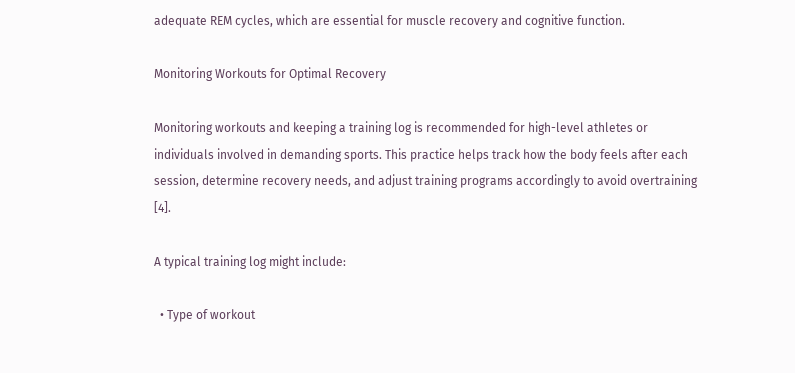adequate REM cycles, which are essential for muscle recovery and cognitive function.

Monitoring Workouts for Optimal Recovery

Monitoring workouts and keeping a training log is recommended for high-level athletes or individuals involved in demanding sports. This practice helps track how the body feels after each session, determine recovery needs, and adjust training programs accordingly to avoid overtraining [4].

A typical training log might include:

  • Type of workout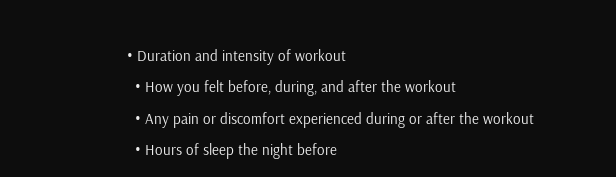• Duration and intensity of workout
  • How you felt before, during, and after the workout
  • Any pain or discomfort experienced during or after the workout
  • Hours of sleep the night before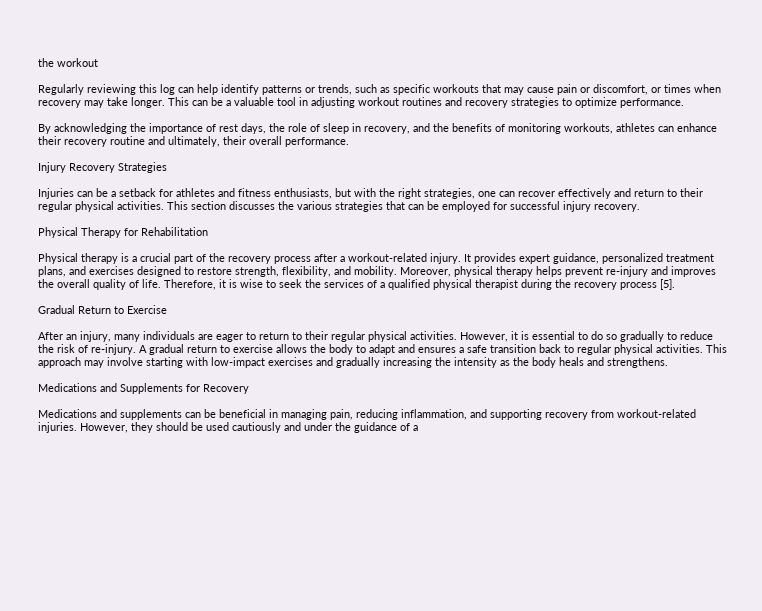the workout

Regularly reviewing this log can help identify patterns or trends, such as specific workouts that may cause pain or discomfort, or times when recovery may take longer. This can be a valuable tool in adjusting workout routines and recovery strategies to optimize performance.

By acknowledging the importance of rest days, the role of sleep in recovery, and the benefits of monitoring workouts, athletes can enhance their recovery routine and ultimately, their overall performance.

Injury Recovery Strategies

Injuries can be a setback for athletes and fitness enthusiasts, but with the right strategies, one can recover effectively and return to their regular physical activities. This section discusses the various strategies that can be employed for successful injury recovery.

Physical Therapy for Rehabilitation

Physical therapy is a crucial part of the recovery process after a workout-related injury. It provides expert guidance, personalized treatment plans, and exercises designed to restore strength, flexibility, and mobility. Moreover, physical therapy helps prevent re-injury and improves the overall quality of life. Therefore, it is wise to seek the services of a qualified physical therapist during the recovery process [5].

Gradual Return to Exercise

After an injury, many individuals are eager to return to their regular physical activities. However, it is essential to do so gradually to reduce the risk of re-injury. A gradual return to exercise allows the body to adapt and ensures a safe transition back to regular physical activities. This approach may involve starting with low-impact exercises and gradually increasing the intensity as the body heals and strengthens.

Medications and Supplements for Recovery

Medications and supplements can be beneficial in managing pain, reducing inflammation, and supporting recovery from workout-related injuries. However, they should be used cautiously and under the guidance of a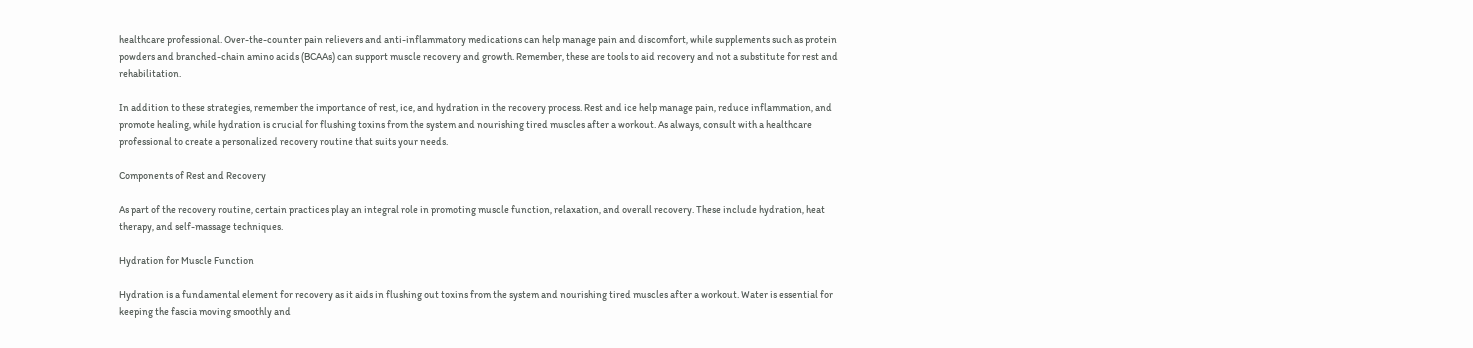healthcare professional. Over-the-counter pain relievers and anti-inflammatory medications can help manage pain and discomfort, while supplements such as protein powders and branched-chain amino acids (BCAAs) can support muscle recovery and growth. Remember, these are tools to aid recovery and not a substitute for rest and rehabilitation.

In addition to these strategies, remember the importance of rest, ice, and hydration in the recovery process. Rest and ice help manage pain, reduce inflammation, and promote healing, while hydration is crucial for flushing toxins from the system and nourishing tired muscles after a workout. As always, consult with a healthcare professional to create a personalized recovery routine that suits your needs.

Components of Rest and Recovery

As part of the recovery routine, certain practices play an integral role in promoting muscle function, relaxation, and overall recovery. These include hydration, heat therapy, and self-massage techniques.

Hydration for Muscle Function

Hydration is a fundamental element for recovery as it aids in flushing out toxins from the system and nourishing tired muscles after a workout. Water is essential for keeping the fascia moving smoothly and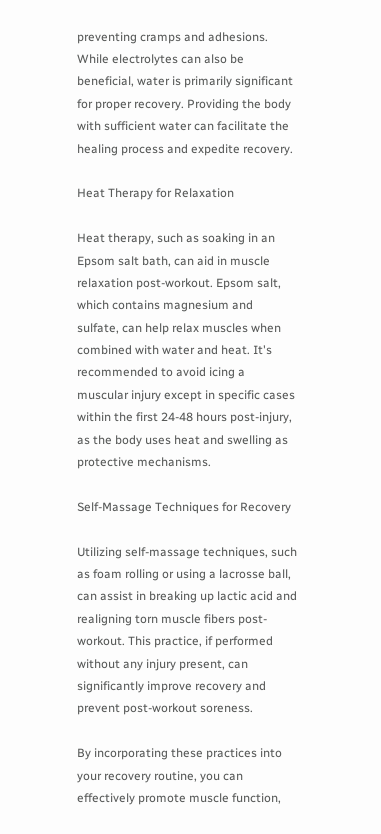preventing cramps and adhesions. While electrolytes can also be beneficial, water is primarily significant for proper recovery. Providing the body with sufficient water can facilitate the healing process and expedite recovery.

Heat Therapy for Relaxation

Heat therapy, such as soaking in an Epsom salt bath, can aid in muscle relaxation post-workout. Epsom salt, which contains magnesium and sulfate, can help relax muscles when combined with water and heat. It's recommended to avoid icing a muscular injury except in specific cases within the first 24-48 hours post-injury, as the body uses heat and swelling as protective mechanisms.

Self-Massage Techniques for Recovery

Utilizing self-massage techniques, such as foam rolling or using a lacrosse ball, can assist in breaking up lactic acid and realigning torn muscle fibers post-workout. This practice, if performed without any injury present, can significantly improve recovery and prevent post-workout soreness.

By incorporating these practices into your recovery routine, you can effectively promote muscle function,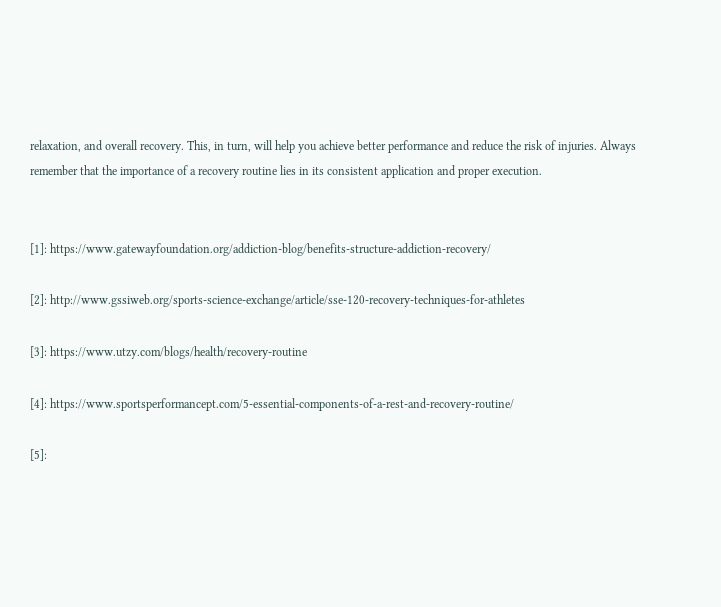relaxation, and overall recovery. This, in turn, will help you achieve better performance and reduce the risk of injuries. Always remember that the importance of a recovery routine lies in its consistent application and proper execution.


[1]: https://www.gatewayfoundation.org/addiction-blog/benefits-structure-addiction-recovery/

[2]: http://www.gssiweb.org/sports-science-exchange/article/sse-120-recovery-techniques-for-athletes

[3]: https://www.utzy.com/blogs/health/recovery-routine

[4]: https://www.sportsperformancept.com/5-essential-components-of-a-rest-and-recovery-routine/

[5]: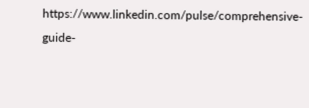https://www.linkedin.com/pulse/comprehensive-guide-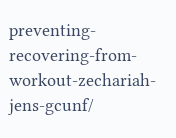preventing-recovering-from-workout-zechariah-jens-gcunf/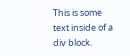This is some text inside of a div block.